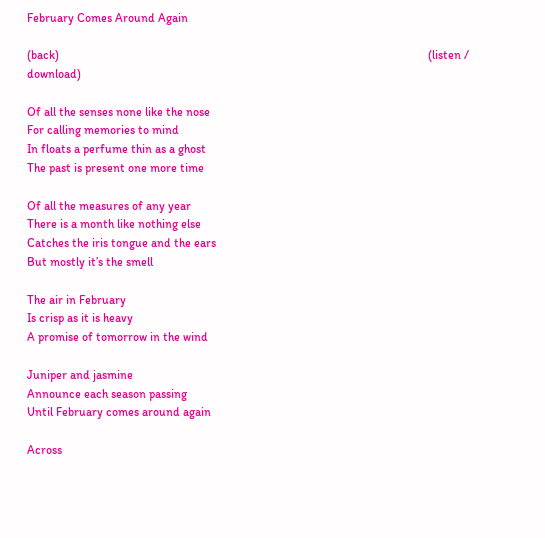February Comes Around Again

(back)                                                                                                                           (listen / download)

Of all the senses none like the nose
For calling memories to mind
In floats a perfume thin as a ghost
The past is present one more time

Of all the measures of any year
There is a month like nothing else
Catches the iris tongue and the ears
But mostly it’s the smell

The air in February
Is crisp as it is heavy
A promise of tomorrow in the wind

Juniper and jasmine
Announce each season passing
Until February comes around again

Across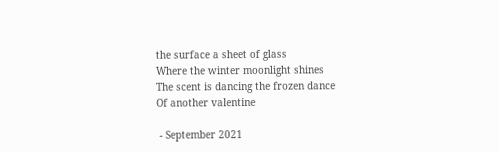the surface a sheet of glass
Where the winter moonlight shines
The scent is dancing the frozen dance
Of another valentine

 - September 2021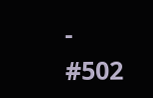-                                                                                                                 #502